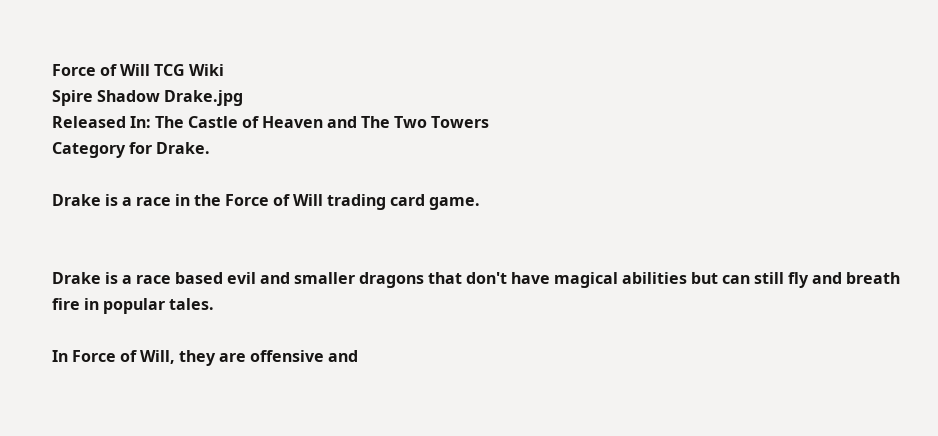Force of Will TCG Wiki
Spire Shadow Drake.jpg
Released In: The Castle of Heaven and The Two Towers
Category for Drake.

Drake is a race in the Force of Will trading card game.


Drake is a race based evil and smaller dragons that don't have magical abilities but can still fly and breath fire in popular tales.

In Force of Will, they are offensive and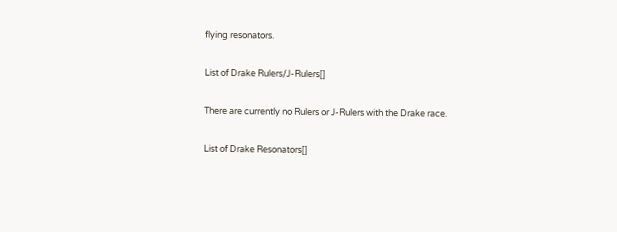flying resonators.

List of Drake Rulers/J-Rulers[]

There are currently no Rulers or J-Rulers with the Drake race.

List of Drake Resonators[]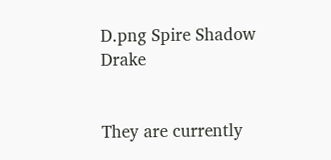D.png Spire Shadow Drake


They are currently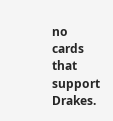no cards that support Drakes.